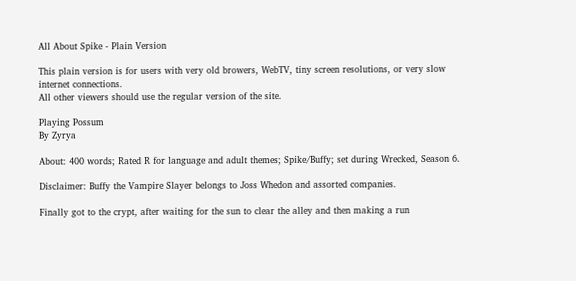All About Spike - Plain Version

This plain version is for users with very old browers, WebTV, tiny screen resolutions, or very slow internet connections.
All other viewers should use the regular version of the site.

Playing Possum
By Zyrya

About: 400 words; Rated R for language and adult themes; Spike/Buffy; set during Wrecked, Season 6.

Disclaimer: Buffy the Vampire Slayer belongs to Joss Whedon and assorted companies.

Finally got to the crypt, after waiting for the sun to clear the alley and then making a run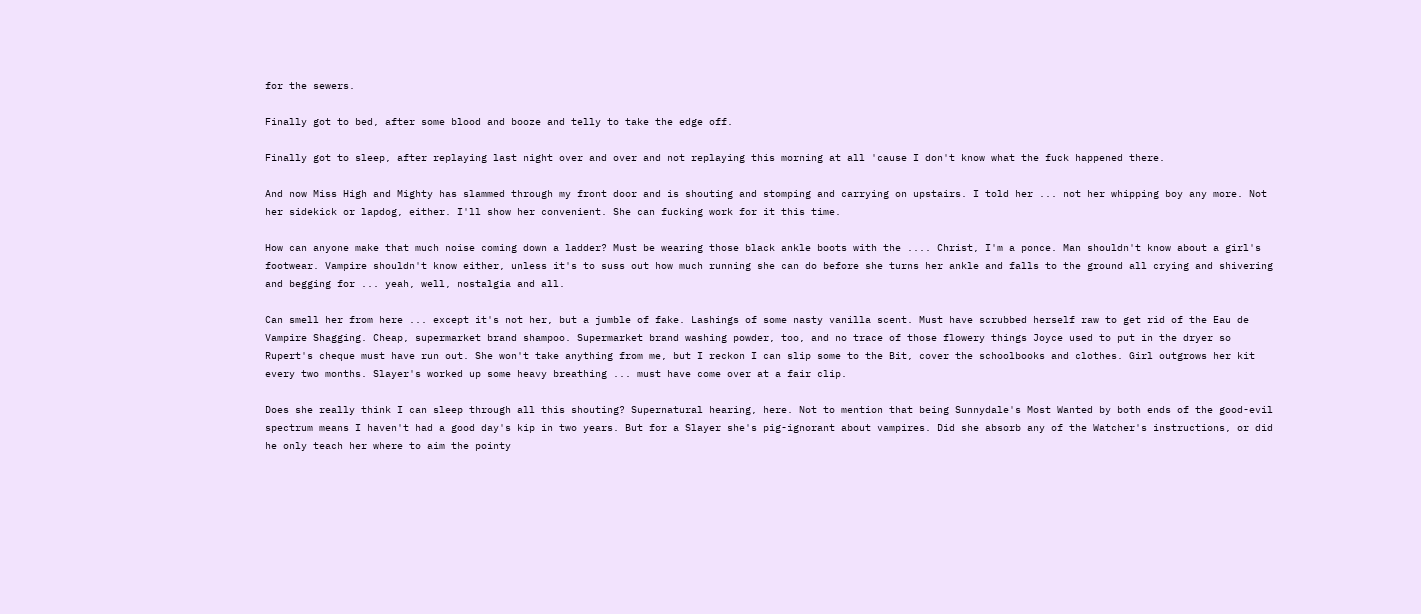for the sewers.

Finally got to bed, after some blood and booze and telly to take the edge off.

Finally got to sleep, after replaying last night over and over and not replaying this morning at all 'cause I don't know what the fuck happened there.

And now Miss High and Mighty has slammed through my front door and is shouting and stomping and carrying on upstairs. I told her ... not her whipping boy any more. Not her sidekick or lapdog, either. I'll show her convenient. She can fucking work for it this time.

How can anyone make that much noise coming down a ladder? Must be wearing those black ankle boots with the .... Christ, I'm a ponce. Man shouldn't know about a girl's footwear. Vampire shouldn't know either, unless it's to suss out how much running she can do before she turns her ankle and falls to the ground all crying and shivering and begging for ... yeah, well, nostalgia and all.

Can smell her from here ... except it's not her, but a jumble of fake. Lashings of some nasty vanilla scent. Must have scrubbed herself raw to get rid of the Eau de Vampire Shagging. Cheap, supermarket brand shampoo. Supermarket brand washing powder, too, and no trace of those flowery things Joyce used to put in the dryer so Rupert's cheque must have run out. She won't take anything from me, but I reckon I can slip some to the Bit, cover the schoolbooks and clothes. Girl outgrows her kit every two months. Slayer's worked up some heavy breathing ... must have come over at a fair clip.

Does she really think I can sleep through all this shouting? Supernatural hearing, here. Not to mention that being Sunnydale's Most Wanted by both ends of the good-evil spectrum means I haven't had a good day's kip in two years. But for a Slayer she's pig-ignorant about vampires. Did she absorb any of the Watcher's instructions, or did he only teach her where to aim the pointy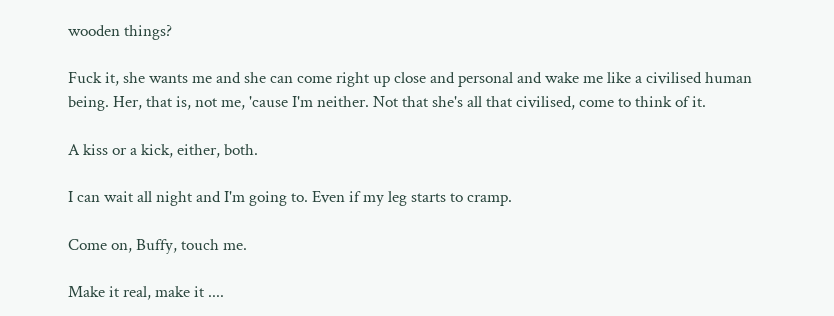wooden things?

Fuck it, she wants me and she can come right up close and personal and wake me like a civilised human being. Her, that is, not me, 'cause I'm neither. Not that she's all that civilised, come to think of it.

A kiss or a kick, either, both.

I can wait all night and I'm going to. Even if my leg starts to cramp.

Come on, Buffy, touch me.

Make it real, make it ....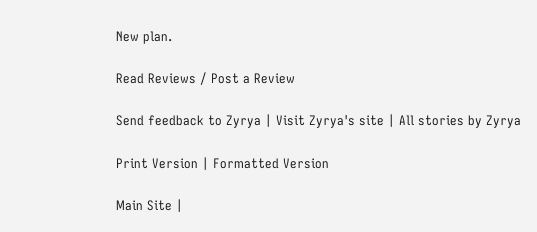New plan.

Read Reviews / Post a Review

Send feedback to Zyrya | Visit Zyrya's site | All stories by Zyrya

Print Version | Formatted Version

Main Site |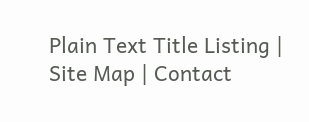Plain Text Title Listing | Site Map | Contact